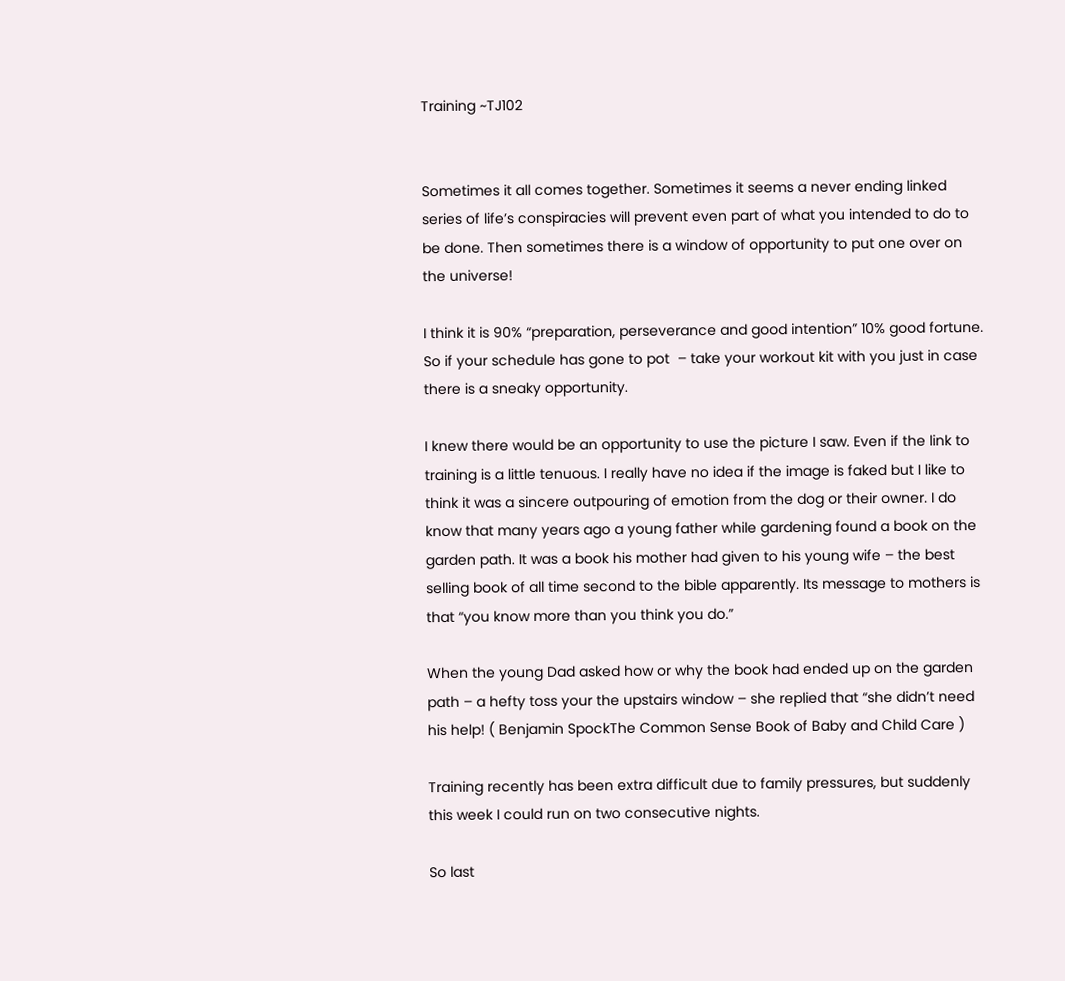Training ~TJ102


Sometimes it all comes together. Sometimes it seems a never ending linked series of life’s conspiracies will prevent even part of what you intended to do to be done. Then sometimes there is a window of opportunity to put one over on the universe!

I think it is 90% “preparation, perseverance and good intention” 10% good fortune. So if your schedule has gone to pot  – take your workout kit with you just in case there is a sneaky opportunity.

I knew there would be an opportunity to use the picture I saw. Even if the link to training is a little tenuous. I really have no idea if the image is faked but I like to think it was a sincere outpouring of emotion from the dog or their owner. I do know that many years ago a young father while gardening found a book on the garden path. It was a book his mother had given to his young wife – the best selling book of all time second to the bible apparently. Its message to mothers is that “you know more than you think you do.”

When the young Dad asked how or why the book had ended up on the garden path – a hefty toss your the upstairs window – she replied that “she didn’t need his help! ( Benjamin SpockThe Common Sense Book of Baby and Child Care )

Training recently has been extra difficult due to family pressures, but suddenly this week I could run on two consecutive nights.

So last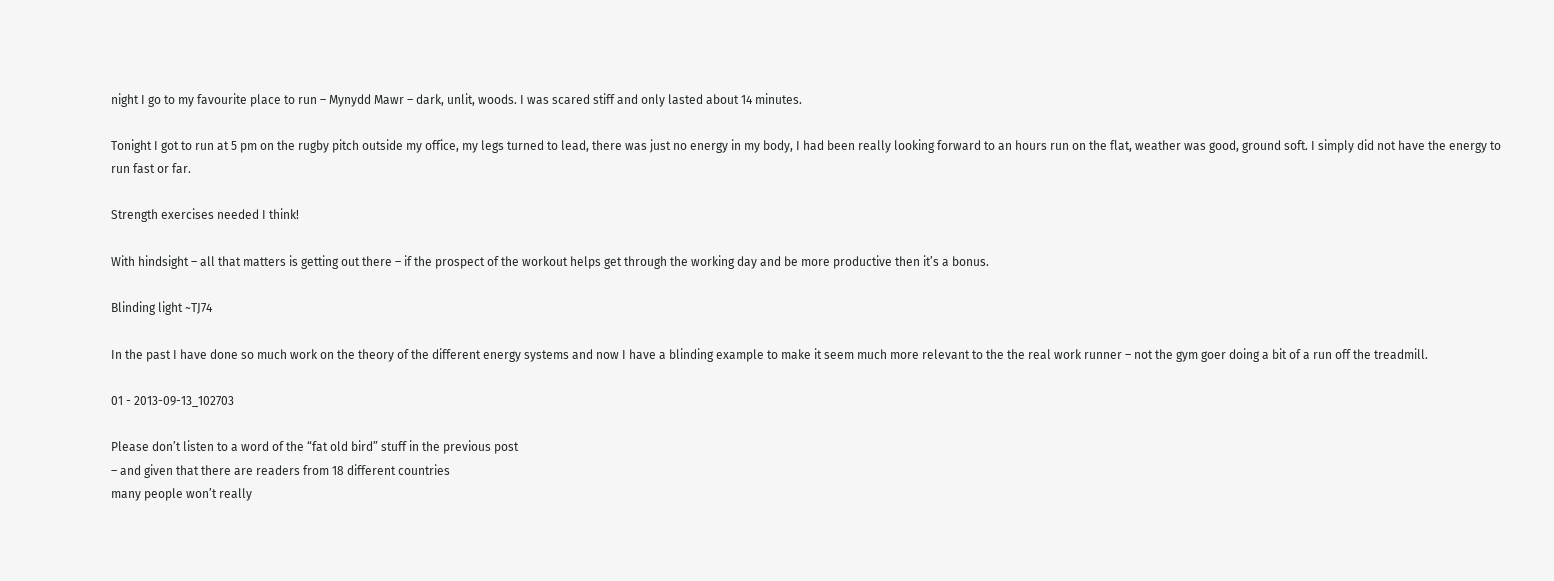night I go to my favourite place to run – Mynydd Mawr – dark, unlit, woods. I was scared stiff and only lasted about 14 minutes.

Tonight I got to run at 5 pm on the rugby pitch outside my office, my legs turned to lead, there was just no energy in my body, I had been really looking forward to an hours run on the flat, weather was good, ground soft. I simply did not have the energy to run fast or far.

Strength exercises needed I think!

With hindsight – all that matters is getting out there – if the prospect of the workout helps get through the working day and be more productive then it’s a bonus.

Blinding light ~TJ74

In the past I have done so much work on the theory of the different energy systems and now I have a blinding example to make it seem much more relevant to the the real work runner – not the gym goer doing a bit of a run off the treadmill.

01 - 2013-09-13_102703

Please don’t listen to a word of the “fat old bird” stuff in the previous post
– and given that there are readers from 18 different countries
many people won’t really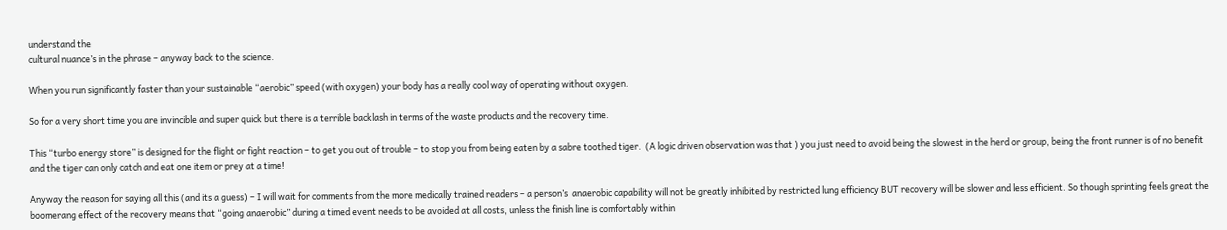understand the
cultural nuance’s in the phrase – anyway back to the science.

When you run significantly faster than your sustainable “aerobic” speed (with oxygen) your body has a really cool way of operating without oxygen.

So for a very short time you are invincible and super quick but there is a terrible backlash in terms of the waste products and the recovery time.

This “turbo energy store” is designed for the flight or fight reaction – to get you out of trouble – to stop you from being eaten by a sabre toothed tiger.  (A logic driven observation was that ) you just need to avoid being the slowest in the herd or group, being the front runner is of no benefit and the tiger can only catch and eat one item or prey at a time!

Anyway the reason for saying all this (and its a guess) – I will wait for comments from the more medically trained readers – a person’s  anaerobic capability will not be greatly inhibited by restricted lung efficiency BUT recovery will be slower and less efficient. So though sprinting feels great the boomerang effect of the recovery means that “going anaerobic” during a timed event needs to be avoided at all costs, unless the finish line is comfortably within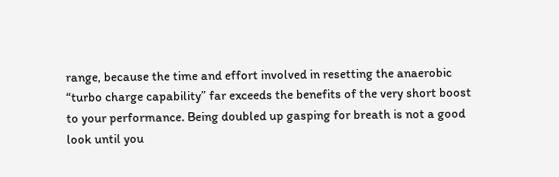range, because the time and effort involved in resetting the anaerobic “turbo charge capability” far exceeds the benefits of the very short boost to your performance. Being doubled up gasping for breath is not a good look until you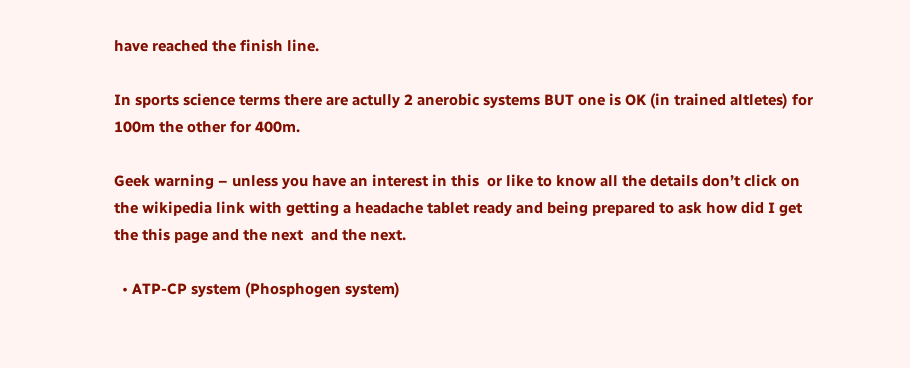have reached the finish line.

In sports science terms there are actully 2 anerobic systems BUT one is OK (in trained altletes) for 100m the other for 400m.

Geek warning – unless you have an interest in this  or like to know all the details don’t click on the wikipedia link with getting a headache tablet ready and being prepared to ask how did I get the this page and the next  and the next.

  • ATP-CP system (Phosphogen system)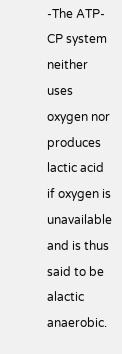-The ATP-CP system neither uses oxygen nor produces lactic acid if oxygen is unavailable and is thus said to be alactic anaerobic.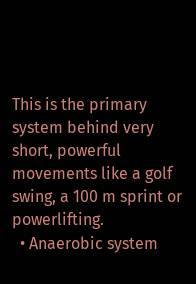This is the primary system behind very short, powerful movements like a golf swing, a 100 m sprint or powerlifting.
  • Anaerobic system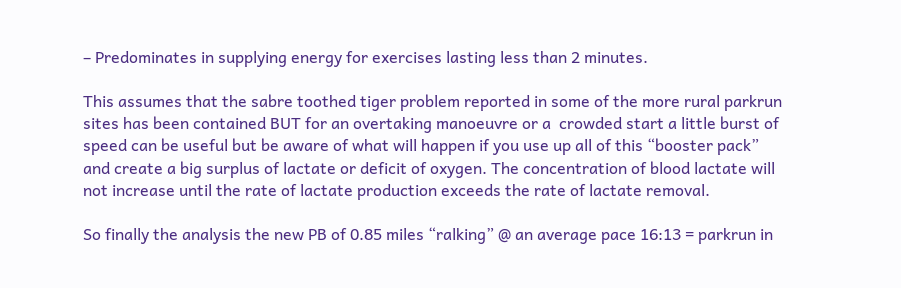– Predominates in supplying energy for exercises lasting less than 2 minutes.

This assumes that the sabre toothed tiger problem reported in some of the more rural parkrun sites has been contained BUT for an overtaking manoeuvre or a  crowded start a little burst of speed can be useful but be aware of what will happen if you use up all of this “booster pack” and create a big surplus of lactate or deficit of oxygen. The concentration of blood lactate will not increase until the rate of lactate production exceeds the rate of lactate removal.

So finally the analysis the new PB of 0.85 miles “ralking” @ an average pace 16:13 = parkrun in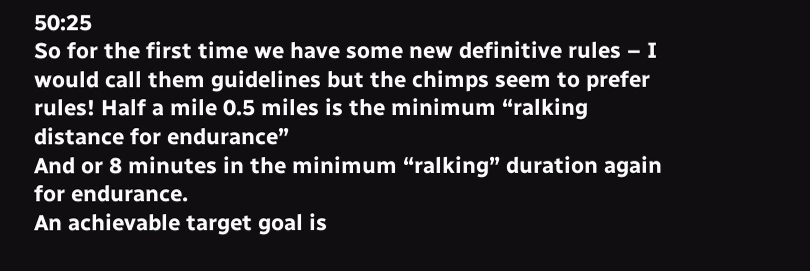50:25
So for the first time we have some new definitive rules – I would call them guidelines but the chimps seem to prefer rules! Half a mile 0.5 miles is the minimum “ralking distance for endurance”
And or 8 minutes in the minimum “ralking” duration again for endurance.
An achievable target goal is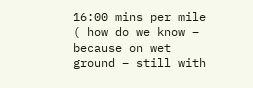16:00 mins per mile ( how do we know – because on wet ground – still with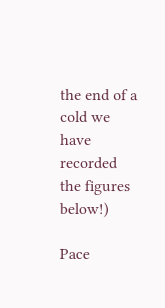the end of a cold we have recorded the figures below!)

Pace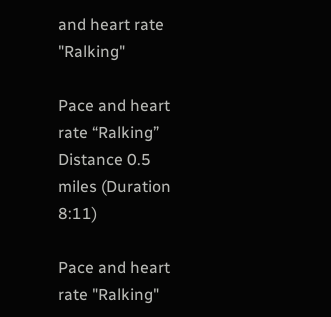and heart rate "Ralking"

Pace and heart rate “Ralking”
Distance 0.5 miles (Duration 8:11)

Pace and heart rate "Ralking"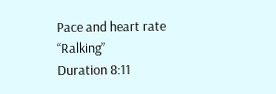Pace and heart rate “Ralking”
Duration 8:11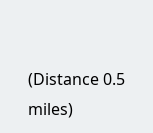(Distance 0.5 miles)